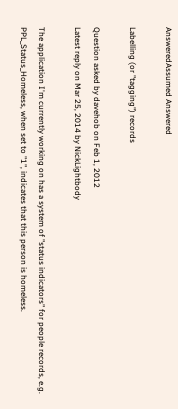AnsweredAssumed Answered

Labelling (or "tagging") records

Question asked by davehob on Feb 1, 2012
Latest reply on Mar 25, 2014 by NickLightbody

The application I'm currently working on has a system of "status indicators" for people records, e.g. PPL_Status_Homeless, when set to "1", indicates that this person is homeless.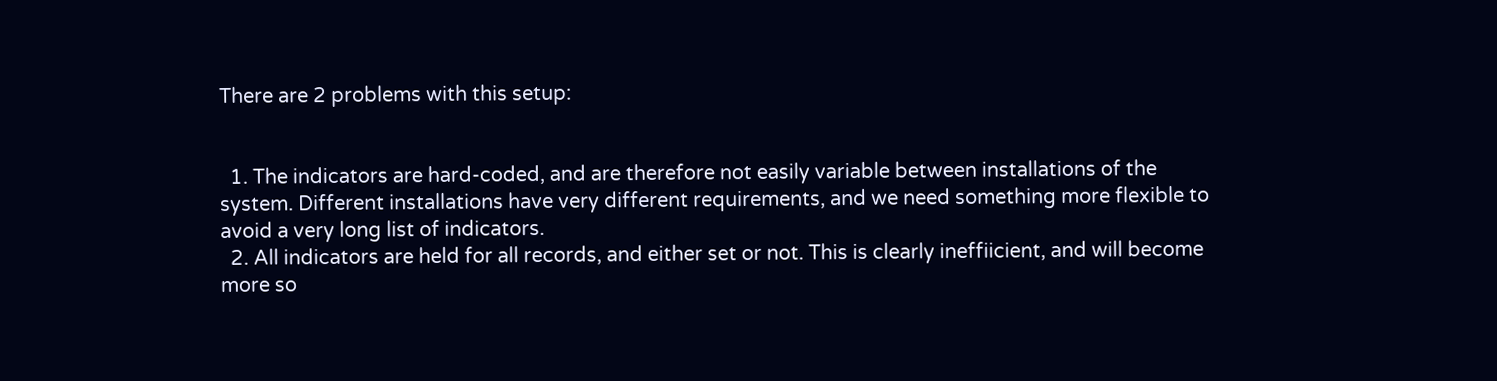There are 2 problems with this setup:


  1. The indicators are hard-coded, and are therefore not easily variable between installations of the system. Different installations have very different requirements, and we need something more flexible to avoid a very long list of indicators.
  2. All indicators are held for all records, and either set or not. This is clearly ineffiicient, and will become more so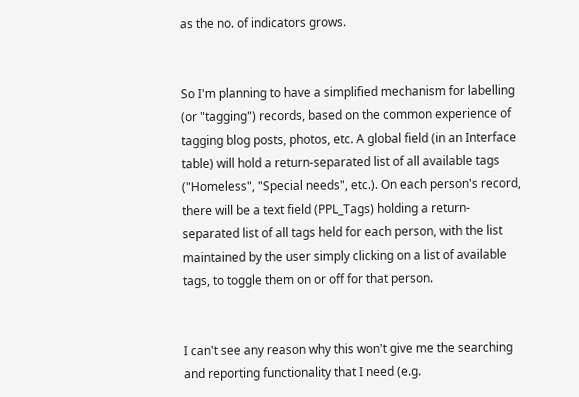as the no. of indicators grows.


So I'm planning to have a simplified mechanism for labelling (or "tagging") records, based on the common experience of tagging blog posts, photos, etc. A global field (in an Interface table) will hold a return-separated list of all available tags ("Homeless", "Special needs", etc.). On each person's record, there will be a text field (PPL_Tags) holding a return-separated list of all tags held for each person, with the list maintained by the user simply clicking on a list of available tags, to toggle them on or off for that person.


I can't see any reason why this won't give me the searching and reporting functionality that I need (e.g.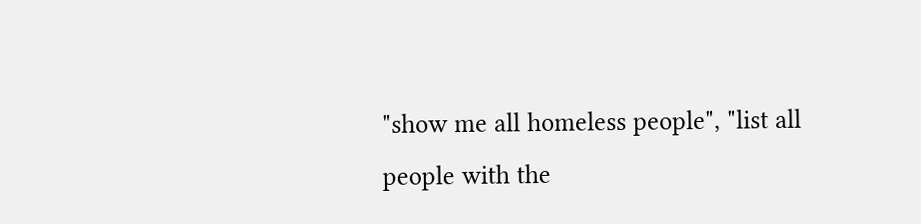"show me all homeless people", "list all people with the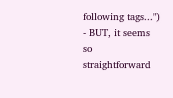following tags...") - BUT, it seems so straightforward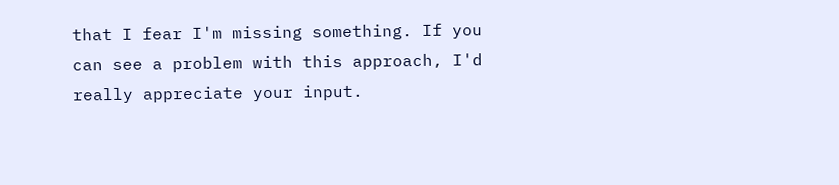that I fear I'm missing something. If you can see a problem with this approach, I'd really appreciate your input.